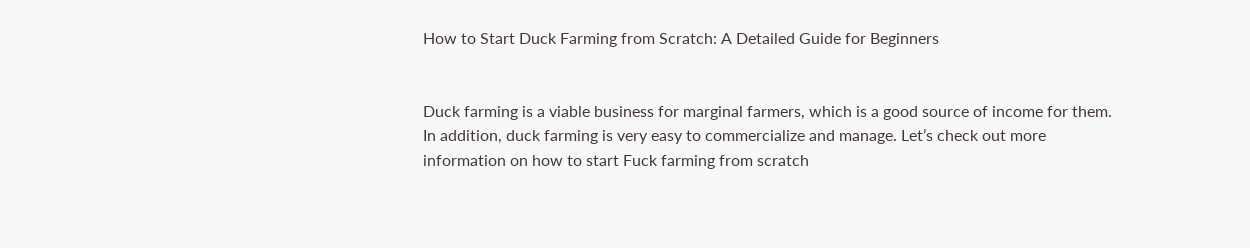How to Start Duck Farming from Scratch: A Detailed Guide for Beginners


Duck farming is a viable business for marginal farmers, which is a good source of income for them. In addition, duck farming is very easy to commercialize and manage. Let’s check out more information on how to start Fuck farming from scratch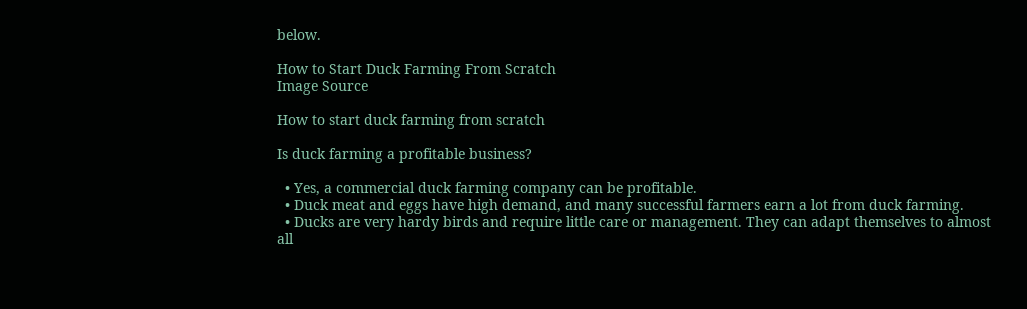below.

How to Start Duck Farming From Scratch
Image Source

How to start duck farming from scratch

Is duck farming a profitable business?

  • Yes, a commercial duck farming company can be profitable.
  • Duck meat and eggs have high demand, and many successful farmers earn a lot from duck farming.
  • Ducks are very hardy birds and require little care or management. They can adapt themselves to almost all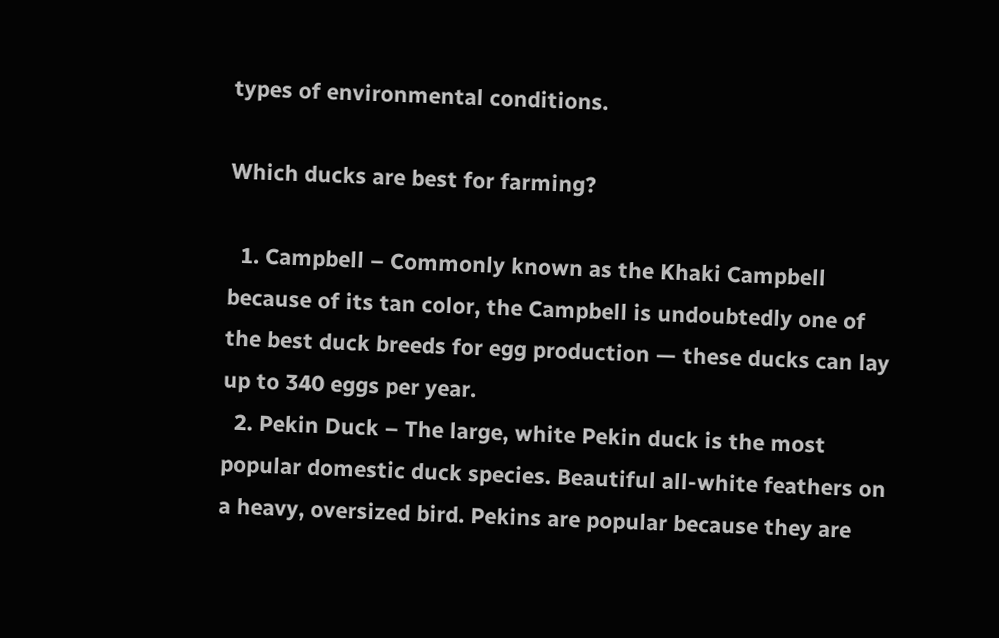types of environmental conditions.

Which ducks are best for farming?

  1. Campbell – Commonly known as the Khaki Campbell because of its tan color, the Campbell is undoubtedly one of the best duck breeds for egg production — these ducks can lay up to 340 eggs per year.
  2. Pekin Duck – The large, white Pekin duck is the most popular domestic duck species. Beautiful all-white feathers on a heavy, oversized bird. Pekins are popular because they are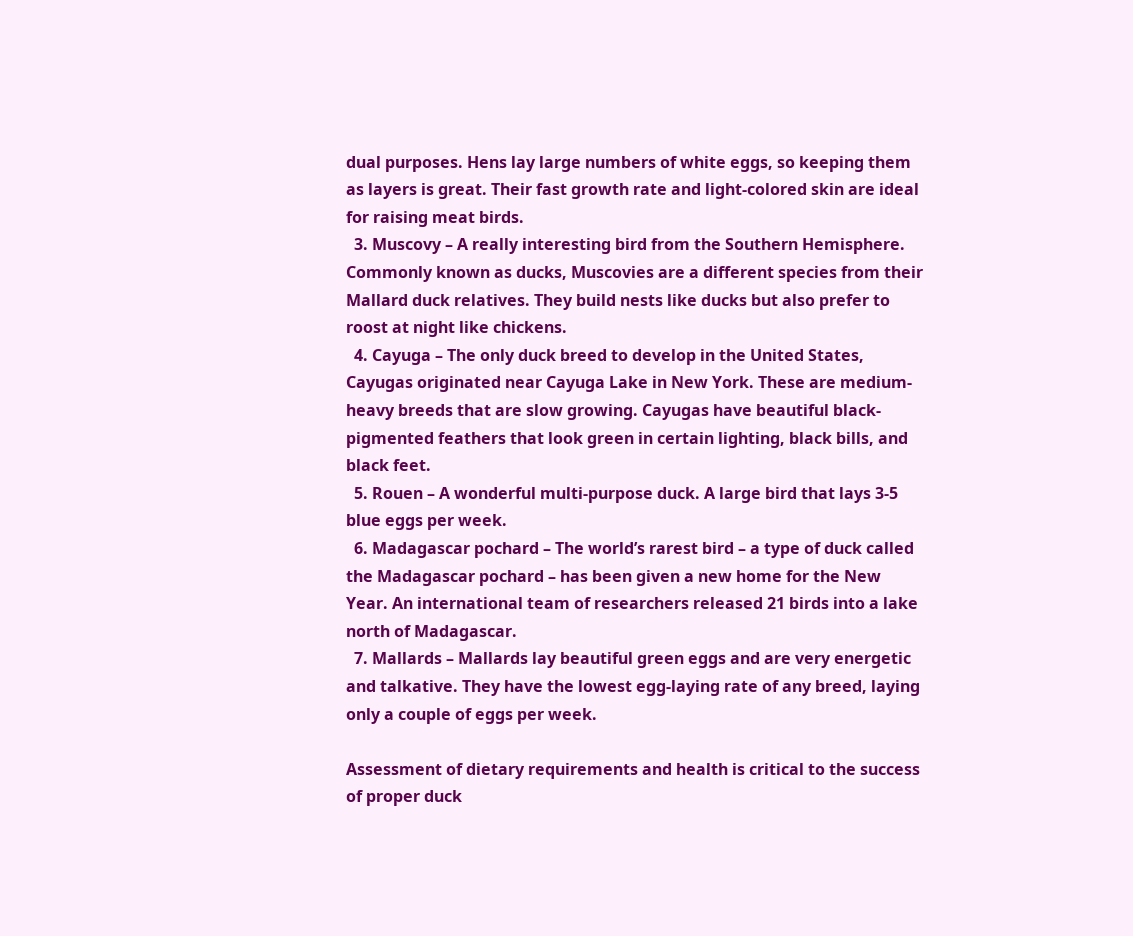dual purposes. Hens lay large numbers of white eggs, so keeping them as layers is great. Their fast growth rate and light-colored skin are ideal for raising meat birds.
  3. Muscovy – A really interesting bird from the Southern Hemisphere. Commonly known as ducks, Muscovies are a different species from their Mallard duck relatives. They build nests like ducks but also prefer to roost at night like chickens.
  4. Cayuga – The only duck breed to develop in the United States, Cayugas originated near Cayuga Lake in New York. These are medium-heavy breeds that are slow growing. Cayugas have beautiful black-pigmented feathers that look green in certain lighting, black bills, and black feet.
  5. Rouen – A wonderful multi-purpose duck. A large bird that lays 3-5 blue eggs per week.
  6. Madagascar pochard – The world’s rarest bird – a type of duck called the Madagascar pochard – has been given a new home for the New Year. An international team of researchers released 21 birds into a lake north of Madagascar.
  7. Mallards – Mallards lay beautiful green eggs and are very energetic and talkative. They have the lowest egg-laying rate of any breed, laying only a couple of eggs per week.

Assessment of dietary requirements and health is critical to the success of proper duck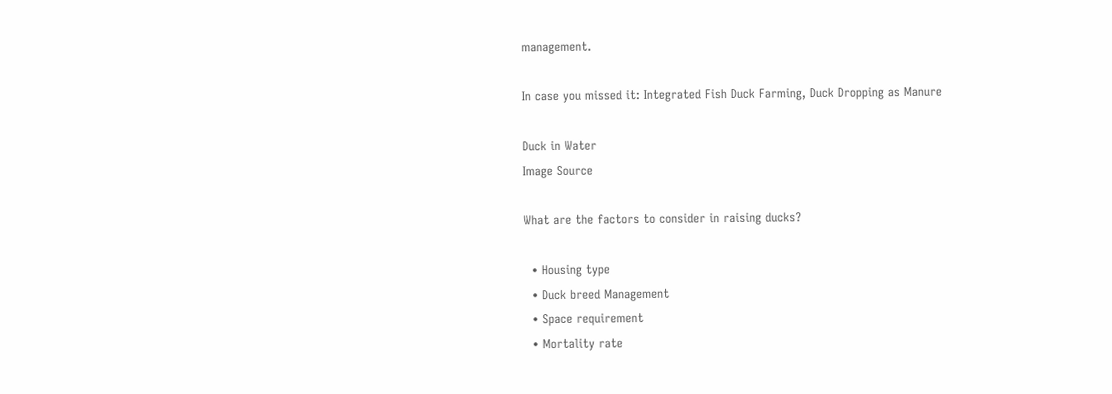management.

In case you missed it: Integrated Fish Duck Farming, Duck Dropping as Manure

Duck in Water
Image Source

What are the factors to consider in raising ducks?

  • Housing type
  • Duck breed Management
  • Space requirement
  • Mortality rate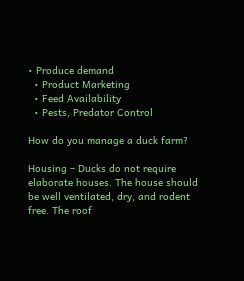• Produce demand
  • Product Marketing
  • Feed Availability
  • Pests, Predator Control

How do you manage a duck farm?

Housing – Ducks do not require elaborate houses. The house should be well ventilated, dry, and rodent free. The roof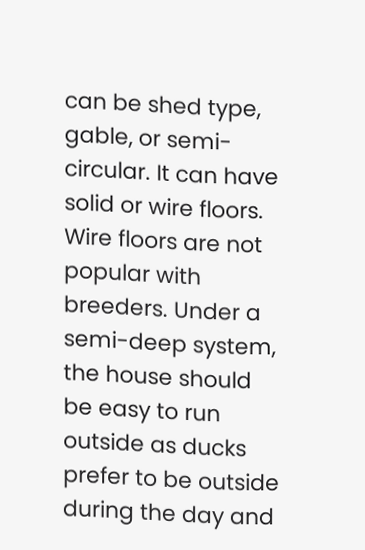can be shed type, gable, or semi-circular. It can have solid or wire floors. Wire floors are not popular with breeders. Under a semi-deep system, the house should be easy to run outside as ducks prefer to be outside during the day and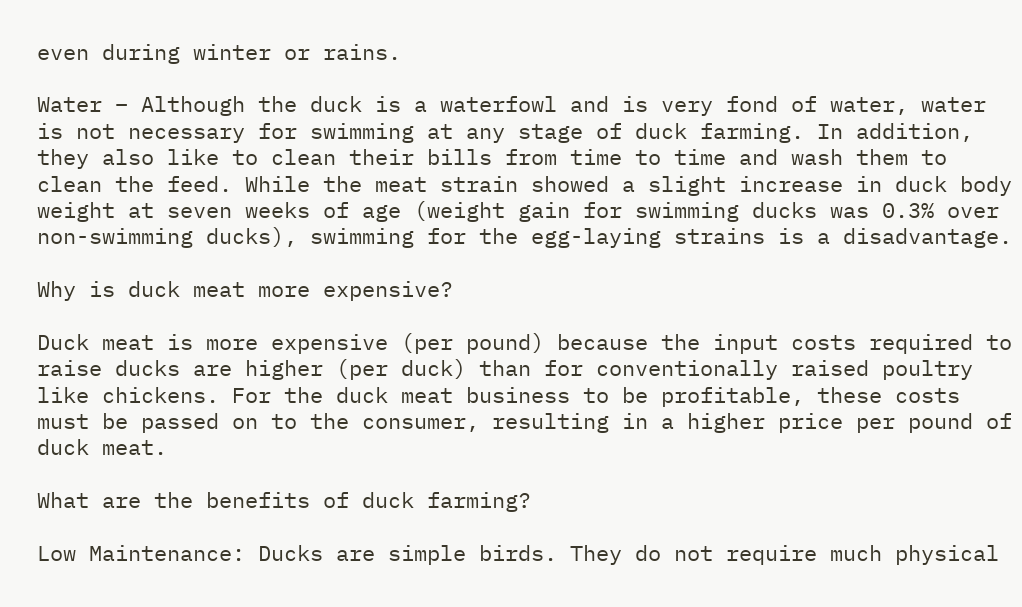even during winter or rains.

Water – Although the duck is a waterfowl and is very fond of water, water is not necessary for swimming at any stage of duck farming. In addition, they also like to clean their bills from time to time and wash them to clean the feed. While the meat strain showed a slight increase in duck body weight at seven weeks of age (weight gain for swimming ducks was 0.3% over non-swimming ducks), swimming for the egg-laying strains is a disadvantage.

Why is duck meat more expensive?

Duck meat is more expensive (per pound) because the input costs required to raise ducks are higher (per duck) than for conventionally raised poultry like chickens. For the duck meat business to be profitable, these costs must be passed on to the consumer, resulting in a higher price per pound of duck meat.

What are the benefits of duck farming?

Low Maintenance: Ducks are simple birds. They do not require much physical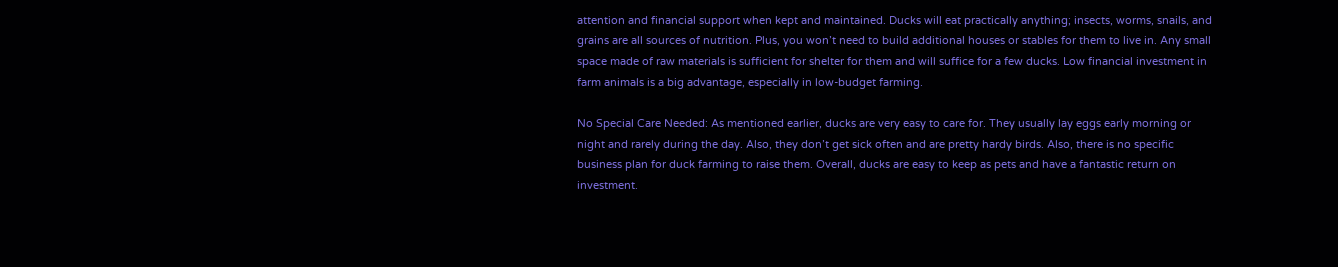attention and financial support when kept and maintained. Ducks will eat practically anything; insects, worms, snails, and grains are all sources of nutrition. Plus, you won’t need to build additional houses or stables for them to live in. Any small space made of raw materials is sufficient for shelter for them and will suffice for a few ducks. Low financial investment in farm animals is a big advantage, especially in low-budget farming.

No Special Care Needed: As mentioned earlier, ducks are very easy to care for. They usually lay eggs early morning or night and rarely during the day. Also, they don’t get sick often and are pretty hardy birds. Also, there is no specific business plan for duck farming to raise them. Overall, ducks are easy to keep as pets and have a fantastic return on investment.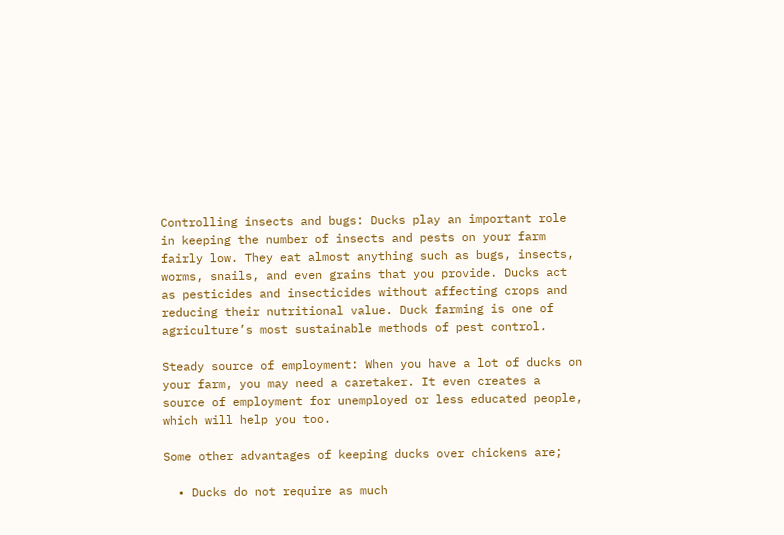Controlling insects and bugs: Ducks play an important role in keeping the number of insects and pests on your farm fairly low. They eat almost anything such as bugs, insects, worms, snails, and even grains that you provide. Ducks act as pesticides and insecticides without affecting crops and reducing their nutritional value. Duck farming is one of agriculture’s most sustainable methods of pest control.

Steady source of employment: When you have a lot of ducks on your farm, you may need a caretaker. It even creates a source of employment for unemployed or less educated people, which will help you too.

Some other advantages of keeping ducks over chickens are;

  • Ducks do not require as much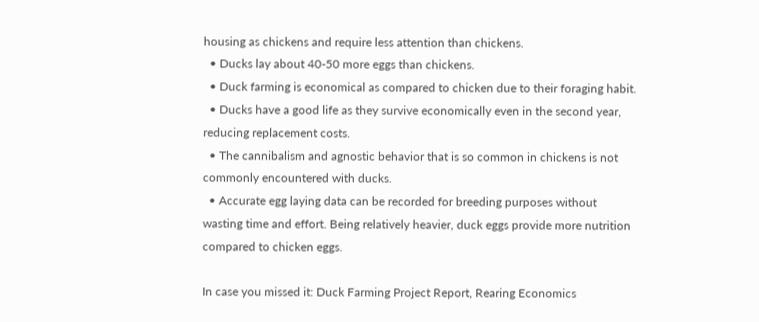housing as chickens and require less attention than chickens.
  • Ducks lay about 40-50 more eggs than chickens.
  • Duck farming is economical as compared to chicken due to their foraging habit.
  • Ducks have a good life as they survive economically even in the second year, reducing replacement costs.
  • The cannibalism and agnostic behavior that is so common in chickens is not commonly encountered with ducks.
  • Accurate egg laying data can be recorded for breeding purposes without wasting time and effort. Being relatively heavier, duck eggs provide more nutrition compared to chicken eggs.

In case you missed it: Duck Farming Project Report, Rearing Economics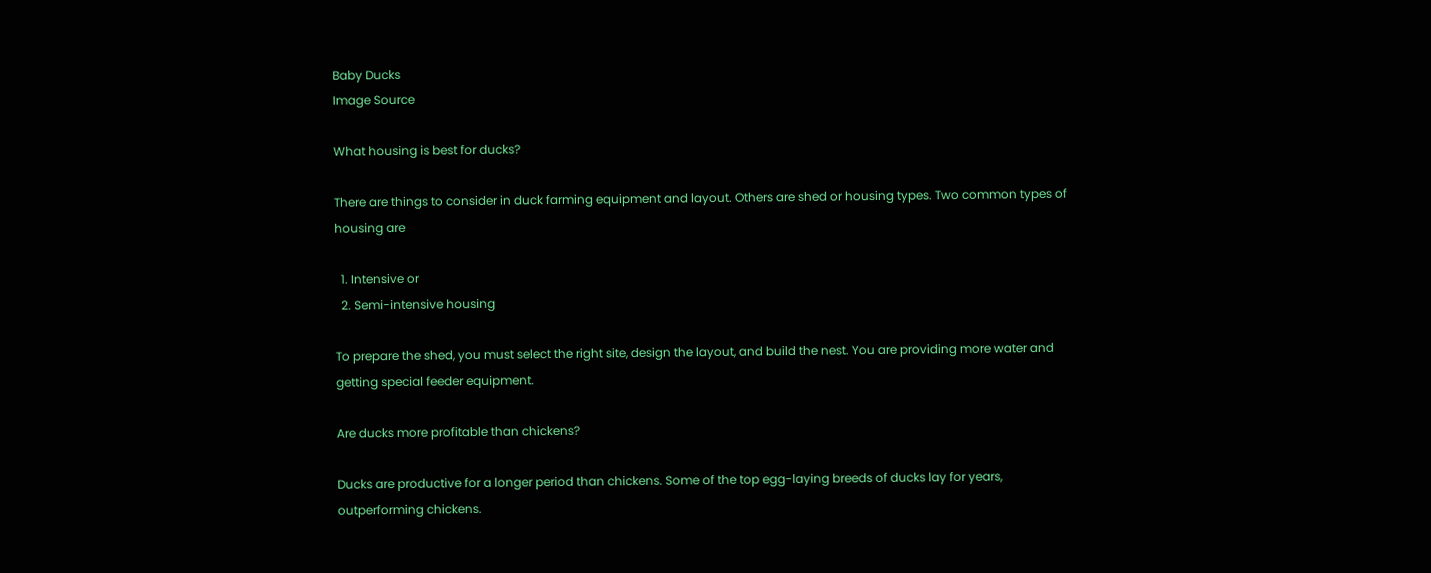Baby Ducks
Image Source

What housing is best for ducks?

There are things to consider in duck farming equipment and layout. Others are shed or housing types. Two common types of housing are

  1. Intensive or
  2. Semi-intensive housing

To prepare the shed, you must select the right site, design the layout, and build the nest. You are providing more water and getting special feeder equipment.

Are ducks more profitable than chickens?

Ducks are productive for a longer period than chickens. Some of the top egg-laying breeds of ducks lay for years, outperforming chickens.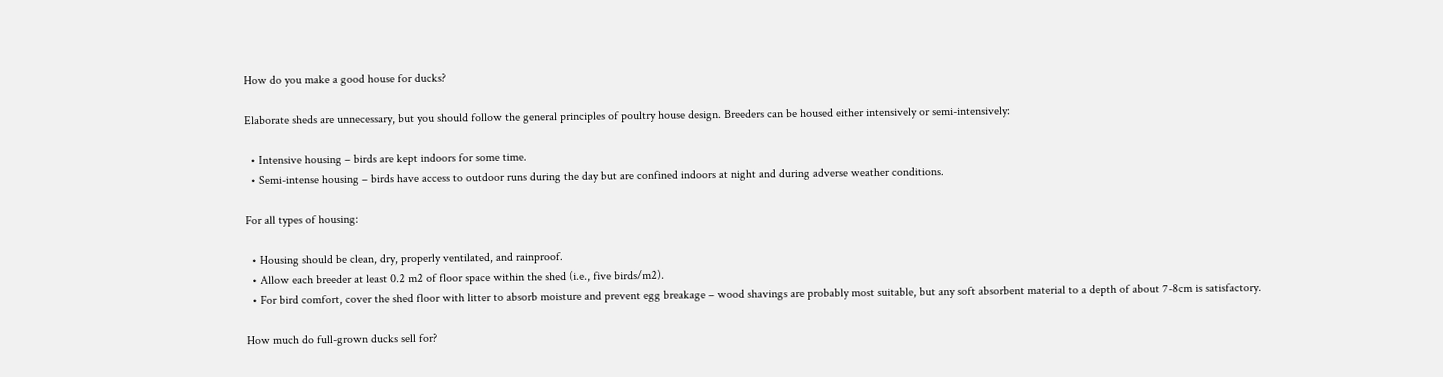How do you make a good house for ducks?

Elaborate sheds are unnecessary, but you should follow the general principles of poultry house design. Breeders can be housed either intensively or semi-intensively:

  • Intensive housing – birds are kept indoors for some time.
  • Semi-intense housing – birds have access to outdoor runs during the day but are confined indoors at night and during adverse weather conditions.

For all types of housing:

  • Housing should be clean, dry, properly ventilated, and rainproof.
  • Allow each breeder at least 0.2 m2 of floor space within the shed (i.e., five birds/m2).
  • For bird comfort, cover the shed floor with litter to absorb moisture and prevent egg breakage – wood shavings are probably most suitable, but any soft absorbent material to a depth of about 7-8cm is satisfactory.

How much do full-grown ducks sell for?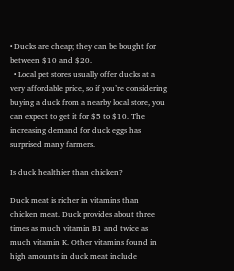• Ducks are cheap; they can be bought for between $10 and $20.
  • Local pet stores usually offer ducks at a very affordable price, so if you’re considering buying a duck from a nearby local store, you can expect to get it for $5 to $10. The increasing demand for duck eggs has surprised many farmers.

Is duck healthier than chicken?

Duck meat is richer in vitamins than chicken meat. Duck provides about three times as much vitamin B1 and twice as much vitamin K. Other vitamins found in high amounts in duck meat include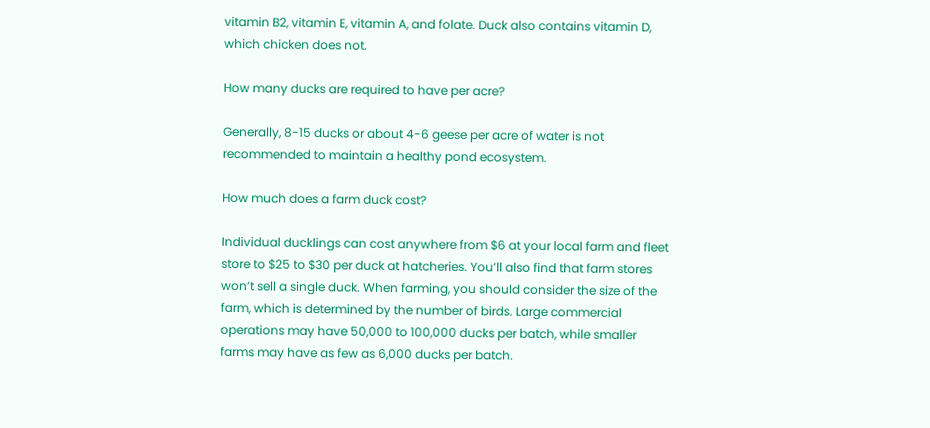vitamin B2, vitamin E, vitamin A, and folate. Duck also contains vitamin D, which chicken does not.

How many ducks are required to have per acre?

Generally, 8-15 ducks or about 4-6 geese per acre of water is not recommended to maintain a healthy pond ecosystem.

How much does a farm duck cost?

Individual ducklings can cost anywhere from $6 at your local farm and fleet store to $25 to $30 per duck at hatcheries. You’ll also find that farm stores won’t sell a single duck. When farming, you should consider the size of the farm, which is determined by the number of birds. Large commercial operations may have 50,000 to 100,000 ducks per batch, while smaller farms may have as few as 6,000 ducks per batch.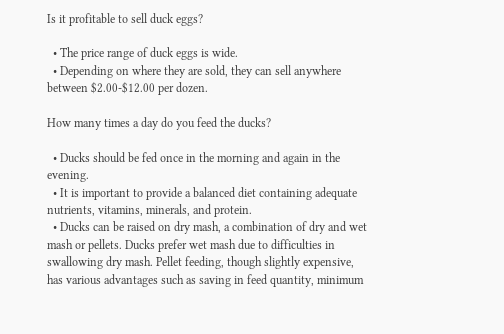Is it profitable to sell duck eggs?

  • The price range of duck eggs is wide.
  • Depending on where they are sold, they can sell anywhere between $2.00-$12.00 per dozen.

How many times a day do you feed the ducks?

  • Ducks should be fed once in the morning and again in the evening.
  • It is important to provide a balanced diet containing adequate nutrients, vitamins, minerals, and protein.
  • Ducks can be raised on dry mash, a combination of dry and wet mash or pellets. Ducks prefer wet mash due to difficulties in swallowing dry mash. Pellet feeding, though slightly expensive, has various advantages such as saving in feed quantity, minimum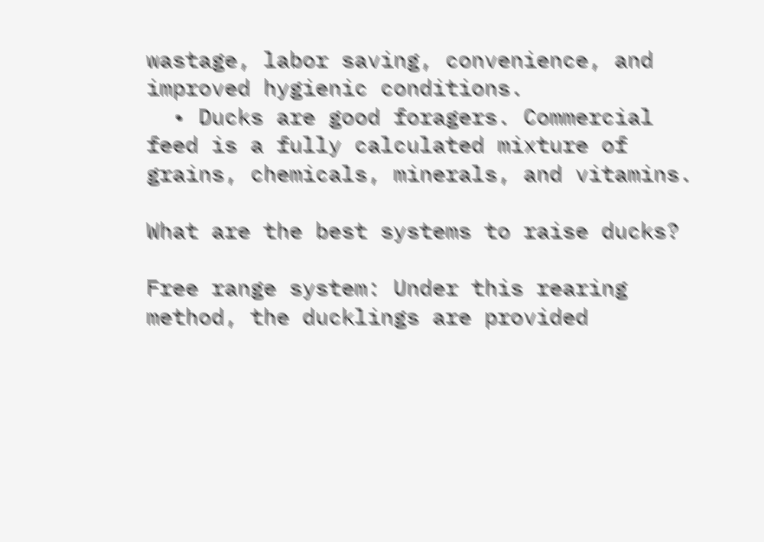wastage, labor saving, convenience, and improved hygienic conditions.
  • Ducks are good foragers. Commercial feed is a fully calculated mixture of grains, chemicals, minerals, and vitamins.

What are the best systems to raise ducks?

Free range system: Under this rearing method, the ducklings are provided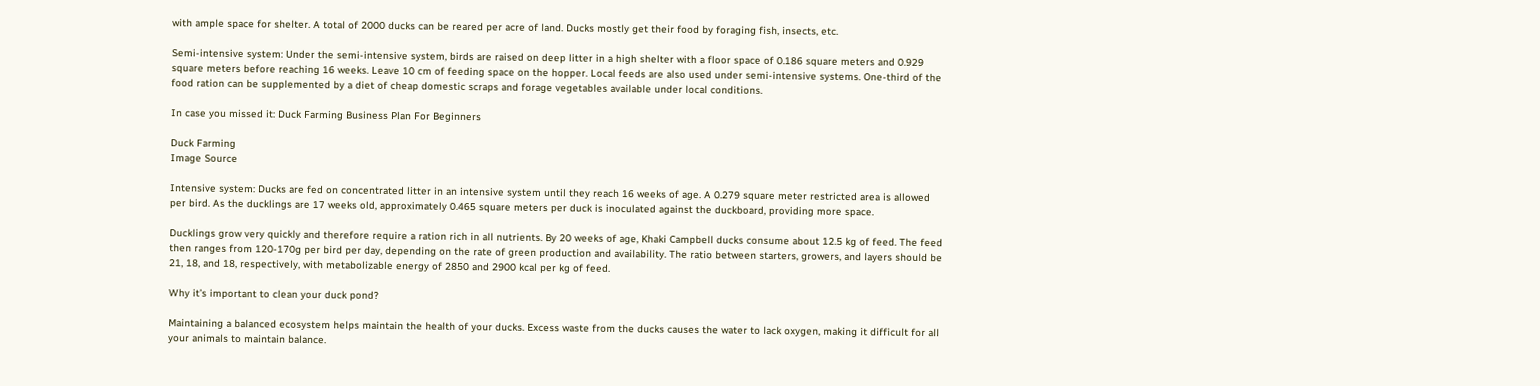with ample space for shelter. A total of 2000 ducks can be reared per acre of land. Ducks mostly get their food by foraging fish, insects, etc.

Semi-intensive system: Under the semi-intensive system, birds are raised on deep litter in a high shelter with a floor space of 0.186 square meters and 0.929 square meters before reaching 16 weeks. Leave 10 cm of feeding space on the hopper. Local feeds are also used under semi-intensive systems. One-third of the food ration can be supplemented by a diet of cheap domestic scraps and forage vegetables available under local conditions.

In case you missed it: Duck Farming Business Plan For Beginners

Duck Farming
Image Source

Intensive system: Ducks are fed on concentrated litter in an intensive system until they reach 16 weeks of age. A 0.279 square meter restricted area is allowed per bird. As the ducklings are 17 weeks old, approximately 0.465 square meters per duck is inoculated against the duckboard, providing more space.

Ducklings grow very quickly and therefore require a ration rich in all nutrients. By 20 weeks of age, Khaki Campbell ducks consume about 12.5 kg of feed. The feed then ranges from 120-170g per bird per day, depending on the rate of green production and availability. The ratio between starters, growers, and layers should be 21, 18, and 18, respectively, with metabolizable energy of 2850 and 2900 kcal per kg of feed.

Why it’s important to clean your duck pond?

Maintaining a balanced ecosystem helps maintain the health of your ducks. Excess waste from the ducks causes the water to lack oxygen, making it difficult for all your animals to maintain balance.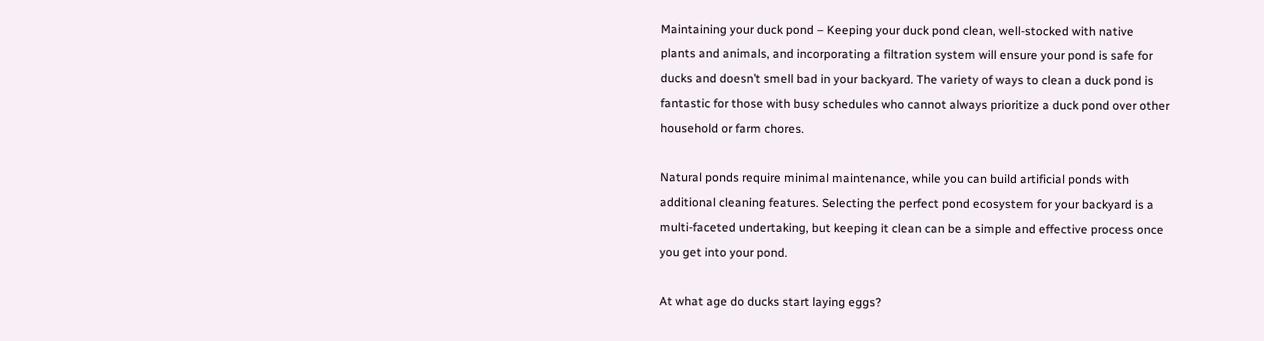Maintaining your duck pond – Keeping your duck pond clean, well-stocked with native plants and animals, and incorporating a filtration system will ensure your pond is safe for ducks and doesn’t smell bad in your backyard. The variety of ways to clean a duck pond is fantastic for those with busy schedules who cannot always prioritize a duck pond over other household or farm chores.

Natural ponds require minimal maintenance, while you can build artificial ponds with additional cleaning features. Selecting the perfect pond ecosystem for your backyard is a multi-faceted undertaking, but keeping it clean can be a simple and effective process once you get into your pond.

At what age do ducks start laying eggs?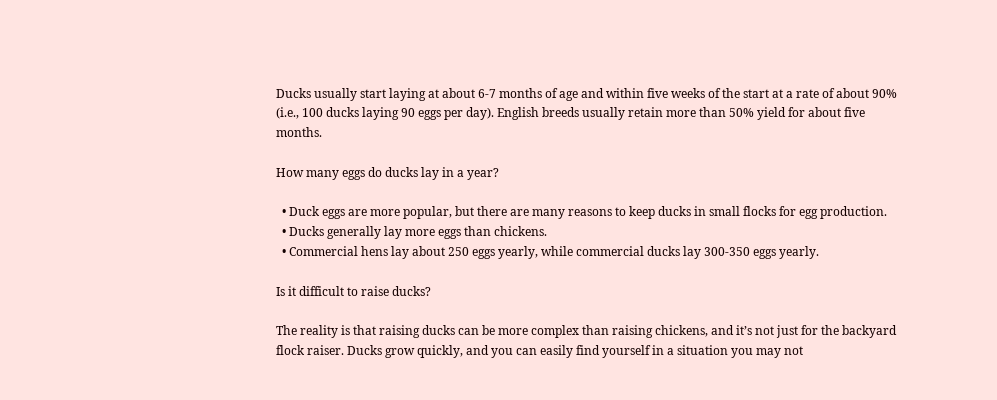Ducks usually start laying at about 6-7 months of age and within five weeks of the start at a rate of about 90% (i.e., 100 ducks laying 90 eggs per day). English breeds usually retain more than 50% yield for about five months.

How many eggs do ducks lay in a year?

  • Duck eggs are more popular, but there are many reasons to keep ducks in small flocks for egg production.
  • Ducks generally lay more eggs than chickens.
  • Commercial hens lay about 250 eggs yearly, while commercial ducks lay 300-350 eggs yearly.

Is it difficult to raise ducks?

The reality is that raising ducks can be more complex than raising chickens, and it’s not just for the backyard flock raiser. Ducks grow quickly, and you can easily find yourself in a situation you may not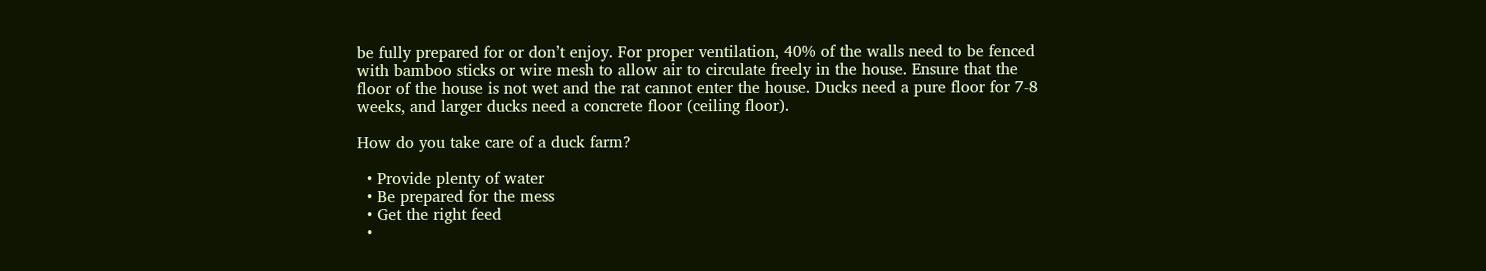be fully prepared for or don’t enjoy. For proper ventilation, 40% of the walls need to be fenced with bamboo sticks or wire mesh to allow air to circulate freely in the house. Ensure that the floor of the house is not wet and the rat cannot enter the house. Ducks need a pure floor for 7-8 weeks, and larger ducks need a concrete floor (ceiling floor).

How do you take care of a duck farm?

  • Provide plenty of water
  • Be prepared for the mess
  • Get the right feed
  •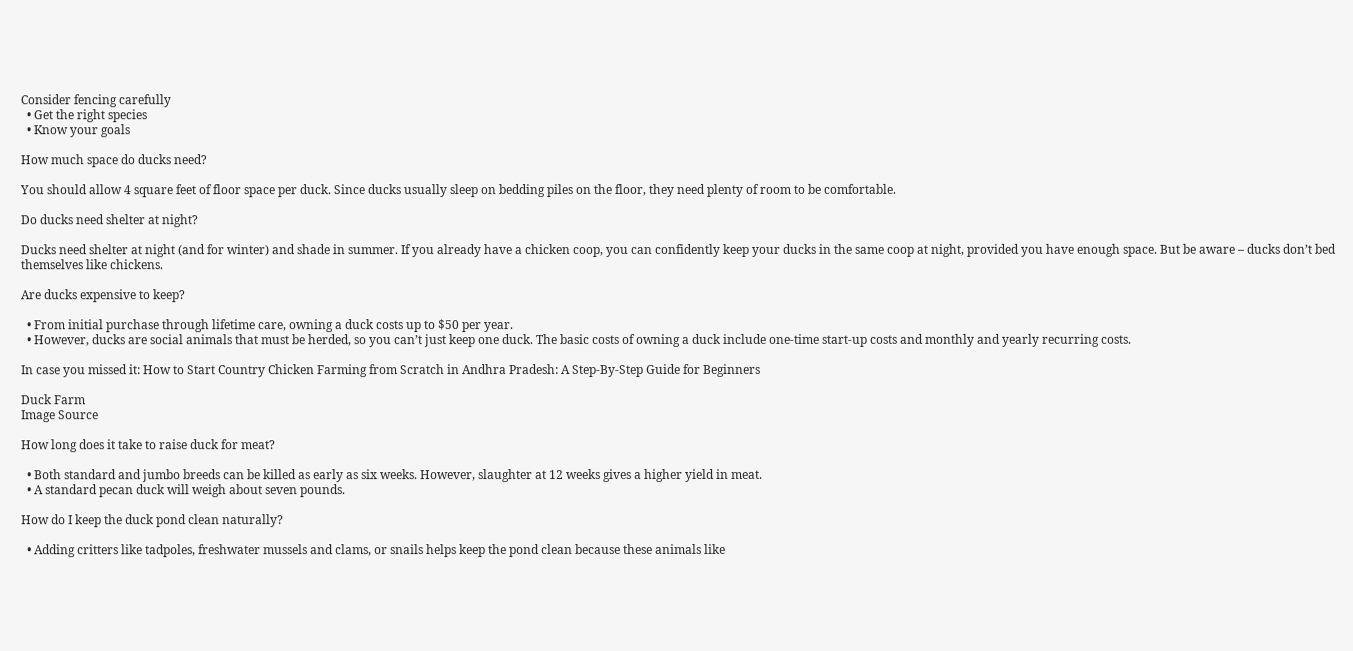Consider fencing carefully
  • Get the right species
  • Know your goals

How much space do ducks need?

You should allow 4 square feet of floor space per duck. Since ducks usually sleep on bedding piles on the floor, they need plenty of room to be comfortable.

Do ducks need shelter at night?

Ducks need shelter at night (and for winter) and shade in summer. If you already have a chicken coop, you can confidently keep your ducks in the same coop at night, provided you have enough space. But be aware – ducks don’t bed themselves like chickens.

Are ducks expensive to keep?

  • From initial purchase through lifetime care, owning a duck costs up to $50 per year.
  • However, ducks are social animals that must be herded, so you can’t just keep one duck. The basic costs of owning a duck include one-time start-up costs and monthly and yearly recurring costs.

In case you missed it: How to Start Country Chicken Farming from Scratch in Andhra Pradesh: A Step-By-Step Guide for Beginners

Duck Farm
Image Source

How long does it take to raise duck for meat?

  • Both standard and jumbo breeds can be killed as early as six weeks. However, slaughter at 12 weeks gives a higher yield in meat.
  • A standard pecan duck will weigh about seven pounds.

How do I keep the duck pond clean naturally?

  • Adding critters like tadpoles, freshwater mussels and clams, or snails helps keep the pond clean because these animals like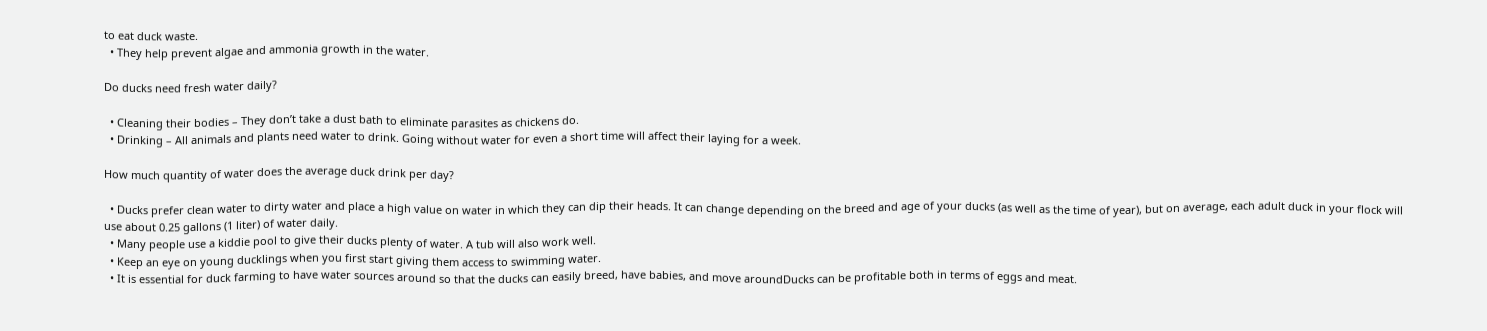to eat duck waste.
  • They help prevent algae and ammonia growth in the water.

Do ducks need fresh water daily?

  • Cleaning their bodies – They don’t take a dust bath to eliminate parasites as chickens do.
  • Drinking – All animals and plants need water to drink. Going without water for even a short time will affect their laying for a week.

How much quantity of water does the average duck drink per day?

  • Ducks prefer clean water to dirty water and place a high value on water in which they can dip their heads. It can change depending on the breed and age of your ducks (as well as the time of year), but on average, each adult duck in your flock will use about 0.25 gallons (1 liter) of water daily.
  • Many people use a kiddie pool to give their ducks plenty of water. A tub will also work well.
  • Keep an eye on young ducklings when you first start giving them access to swimming water.
  • It is essential for duck farming to have water sources around so that the ducks can easily breed, have babies, and move aroundDucks can be profitable both in terms of eggs and meat.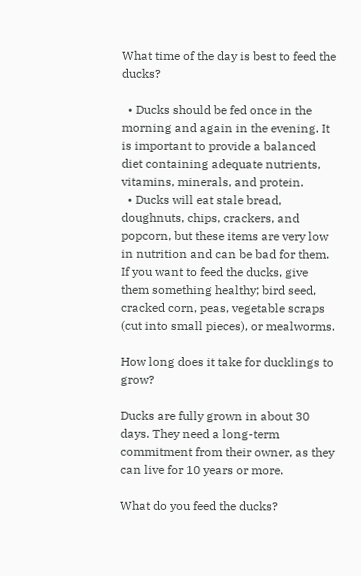What time of the day is best to feed the ducks?

  • Ducks should be fed once in the morning and again in the evening. It is important to provide a balanced diet containing adequate nutrients, vitamins, minerals, and protein.
  • Ducks will eat stale bread, doughnuts, chips, crackers, and popcorn, but these items are very low in nutrition and can be bad for them. If you want to feed the ducks, give them something healthy; bird seed, cracked corn, peas, vegetable scraps (cut into small pieces), or mealworms.

How long does it take for ducklings to grow?

Ducks are fully grown in about 30 days. They need a long-term commitment from their owner, as they can live for 10 years or more.

What do you feed the ducks?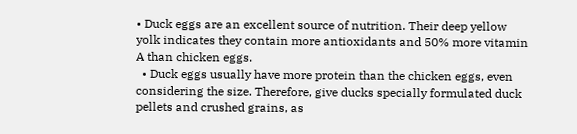• Duck eggs are an excellent source of nutrition. Their deep yellow yolk indicates they contain more antioxidants and 50% more vitamin A than chicken eggs.
  • Duck eggs usually have more protein than the chicken eggs, even considering the size. Therefore, give ducks specially formulated duck pellets and crushed grains, as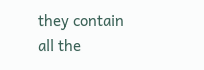they contain all the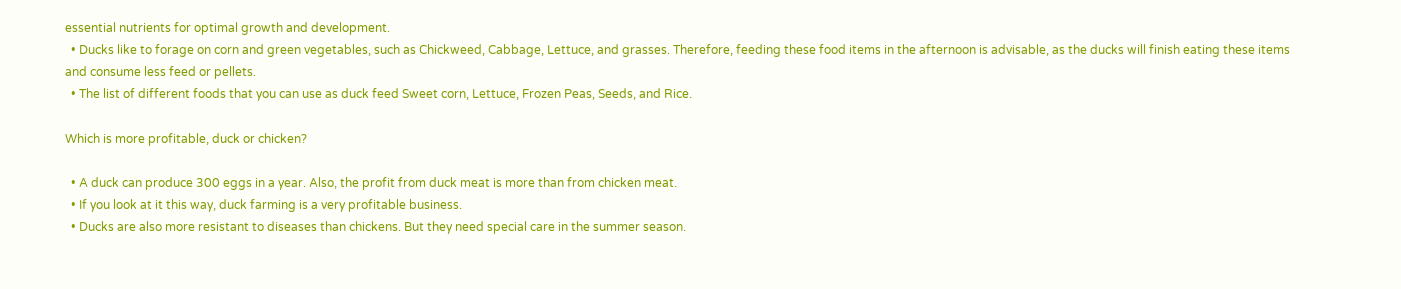essential nutrients for optimal growth and development.
  • Ducks like to forage on corn and green vegetables, such as Chickweed, Cabbage, Lettuce, and grasses. Therefore, feeding these food items in the afternoon is advisable, as the ducks will finish eating these items and consume less feed or pellets.
  • The list of different foods that you can use as duck feed Sweet corn, Lettuce, Frozen Peas, Seeds, and Rice.

Which is more profitable, duck or chicken?

  • A duck can produce 300 eggs in a year. Also, the profit from duck meat is more than from chicken meat.
  • If you look at it this way, duck farming is a very profitable business.
  • Ducks are also more resistant to diseases than chickens. But they need special care in the summer season.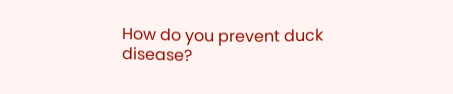How do you prevent duck disease?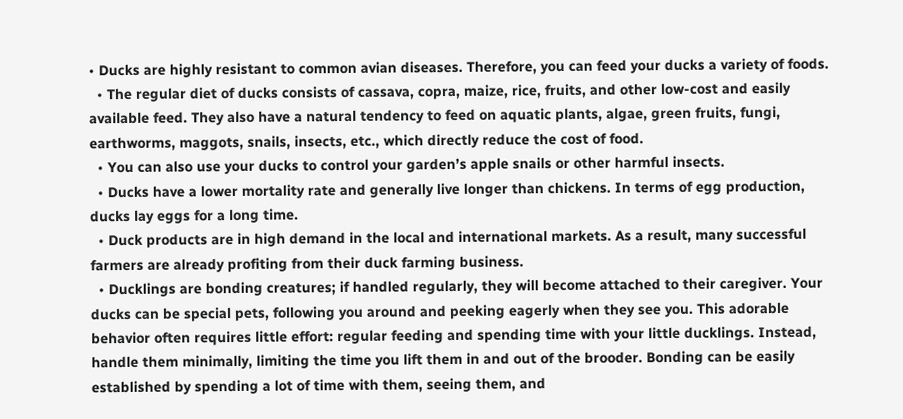• Ducks are highly resistant to common avian diseases. Therefore, you can feed your ducks a variety of foods.
  • The regular diet of ducks consists of cassava, copra, maize, rice, fruits, and other low-cost and easily available feed. They also have a natural tendency to feed on aquatic plants, algae, green fruits, fungi, earthworms, maggots, snails, insects, etc., which directly reduce the cost of food.
  • You can also use your ducks to control your garden’s apple snails or other harmful insects.
  • Ducks have a lower mortality rate and generally live longer than chickens. In terms of egg production, ducks lay eggs for a long time.
  • Duck products are in high demand in the local and international markets. As a result, many successful farmers are already profiting from their duck farming business.
  • Ducklings are bonding creatures; if handled regularly, they will become attached to their caregiver. Your ducks can be special pets, following you around and peeking eagerly when they see you. This adorable behavior often requires little effort: regular feeding and spending time with your little ducklings. Instead, handle them minimally, limiting the time you lift them in and out of the brooder. Bonding can be easily established by spending a lot of time with them, seeing them, and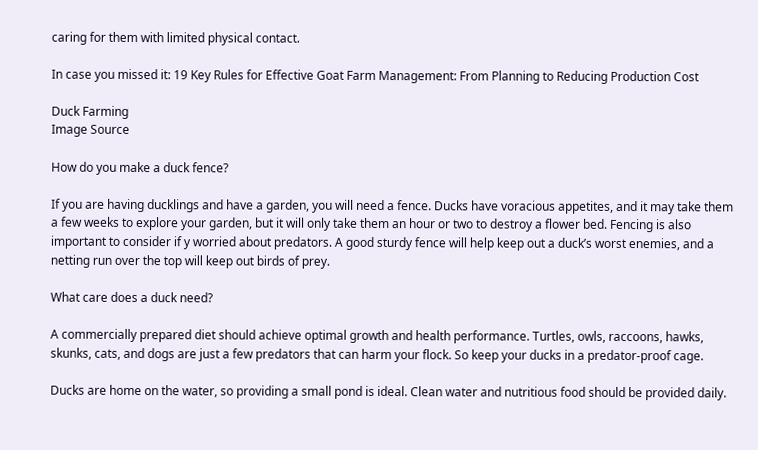caring for them with limited physical contact.

In case you missed it: 19 Key Rules for Effective Goat Farm Management: From Planning to Reducing Production Cost

Duck Farming
Image Source

How do you make a duck fence?

If you are having ducklings and have a garden, you will need a fence. Ducks have voracious appetites, and it may take them a few weeks to explore your garden, but it will only take them an hour or two to destroy a flower bed. Fencing is also important to consider if y worried about predators. A good sturdy fence will help keep out a duck’s worst enemies, and a netting run over the top will keep out birds of prey.

What care does a duck need?

A commercially prepared diet should achieve optimal growth and health performance. Turtles, owls, raccoons, hawks, skunks, cats, and dogs are just a few predators that can harm your flock. So keep your ducks in a predator-proof cage.

Ducks are home on the water, so providing a small pond is ideal. Clean water and nutritious food should be provided daily.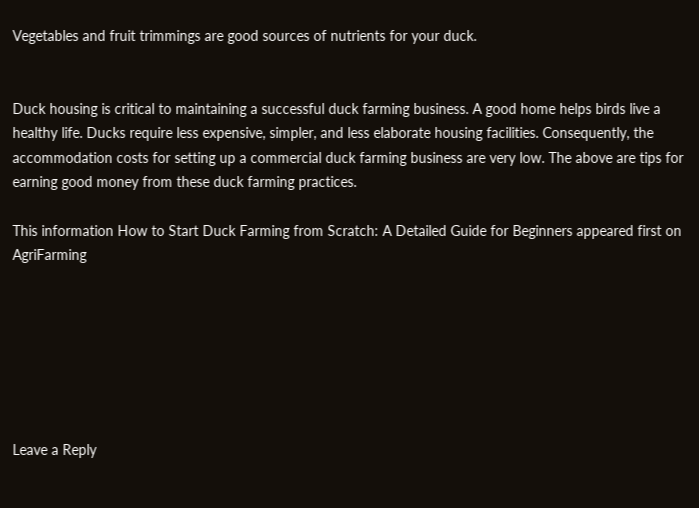Vegetables and fruit trimmings are good sources of nutrients for your duck.


Duck housing is critical to maintaining a successful duck farming business. A good home helps birds live a healthy life. Ducks require less expensive, simpler, and less elaborate housing facilities. Consequently, the accommodation costs for setting up a commercial duck farming business are very low. The above are tips for earning good money from these duck farming practices.

This information How to Start Duck Farming from Scratch: A Detailed Guide for Beginners appeared first on AgriFarming







Leave a Reply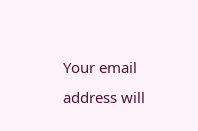Your email address will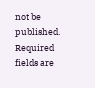not be published. Required fields are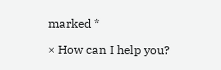marked *

× How can I help you?